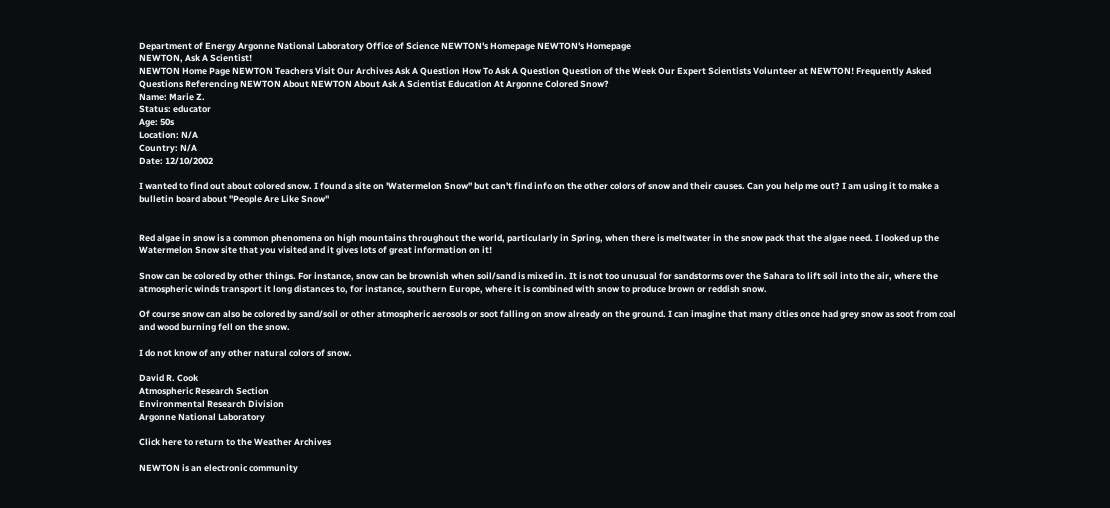Department of Energy Argonne National Laboratory Office of Science NEWTON's Homepage NEWTON's Homepage
NEWTON, Ask A Scientist!
NEWTON Home Page NEWTON Teachers Visit Our Archives Ask A Question How To Ask A Question Question of the Week Our Expert Scientists Volunteer at NEWTON! Frequently Asked Questions Referencing NEWTON About NEWTON About Ask A Scientist Education At Argonne Colored Snow?
Name: Marie Z.
Status: educator
Age: 50s
Location: N/A
Country: N/A
Date: 12/10/2002

I wanted to find out about colored snow. I found a site on 'Watermelon Snow" but can't find info on the other colors of snow and their causes. Can you help me out? I am using it to make a bulletin board about "People Are Like Snow"


Red algae in snow is a common phenomena on high mountains throughout the world, particularly in Spring, when there is meltwater in the snow pack that the algae need. I looked up the Watermelon Snow site that you visited and it gives lots of great information on it!

Snow can be colored by other things. For instance, snow can be brownish when soil/sand is mixed in. It is not too unusual for sandstorms over the Sahara to lift soil into the air, where the atmospheric winds transport it long distances to, for instance, southern Europe, where it is combined with snow to produce brown or reddish snow.

Of course snow can also be colored by sand/soil or other atmospheric aerosols or soot falling on snow already on the ground. I can imagine that many cities once had grey snow as soot from coal and wood burning fell on the snow.

I do not know of any other natural colors of snow.

David R. Cook
Atmospheric Research Section
Environmental Research Division
Argonne National Laboratory

Click here to return to the Weather Archives

NEWTON is an electronic community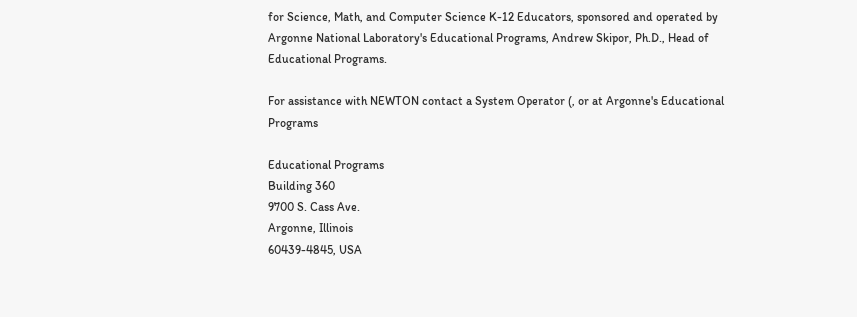for Science, Math, and Computer Science K-12 Educators, sponsored and operated by Argonne National Laboratory's Educational Programs, Andrew Skipor, Ph.D., Head of Educational Programs.

For assistance with NEWTON contact a System Operator (, or at Argonne's Educational Programs

Educational Programs
Building 360
9700 S. Cass Ave.
Argonne, Illinois
60439-4845, USA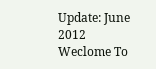Update: June 2012
Weclome To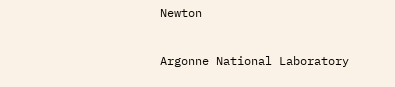Newton

Argonne National Laboratory